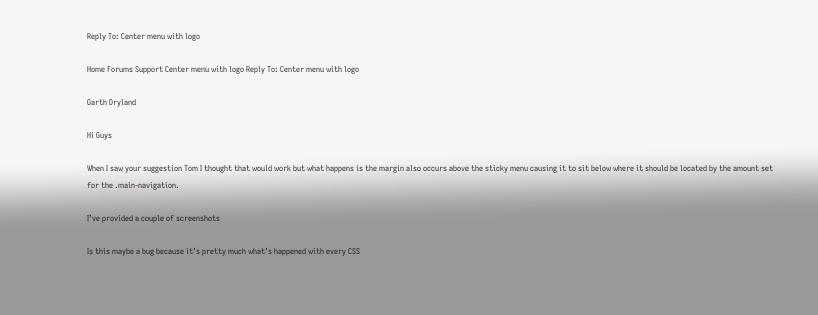Reply To: Center menu with logo

Home Forums Support Center menu with logo Reply To: Center menu with logo

Garth Dryland

Hi Guys

When I saw your suggestion Tom I thought that would work but what happens is the margin also occurs above the sticky menu causing it to sit below where it should be located by the amount set for the .main-navigation.

I’ve provided a couple of screenshots

Is this maybe a bug because it’s pretty much what’s happened with every CSS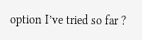option I’ve tried so far ?